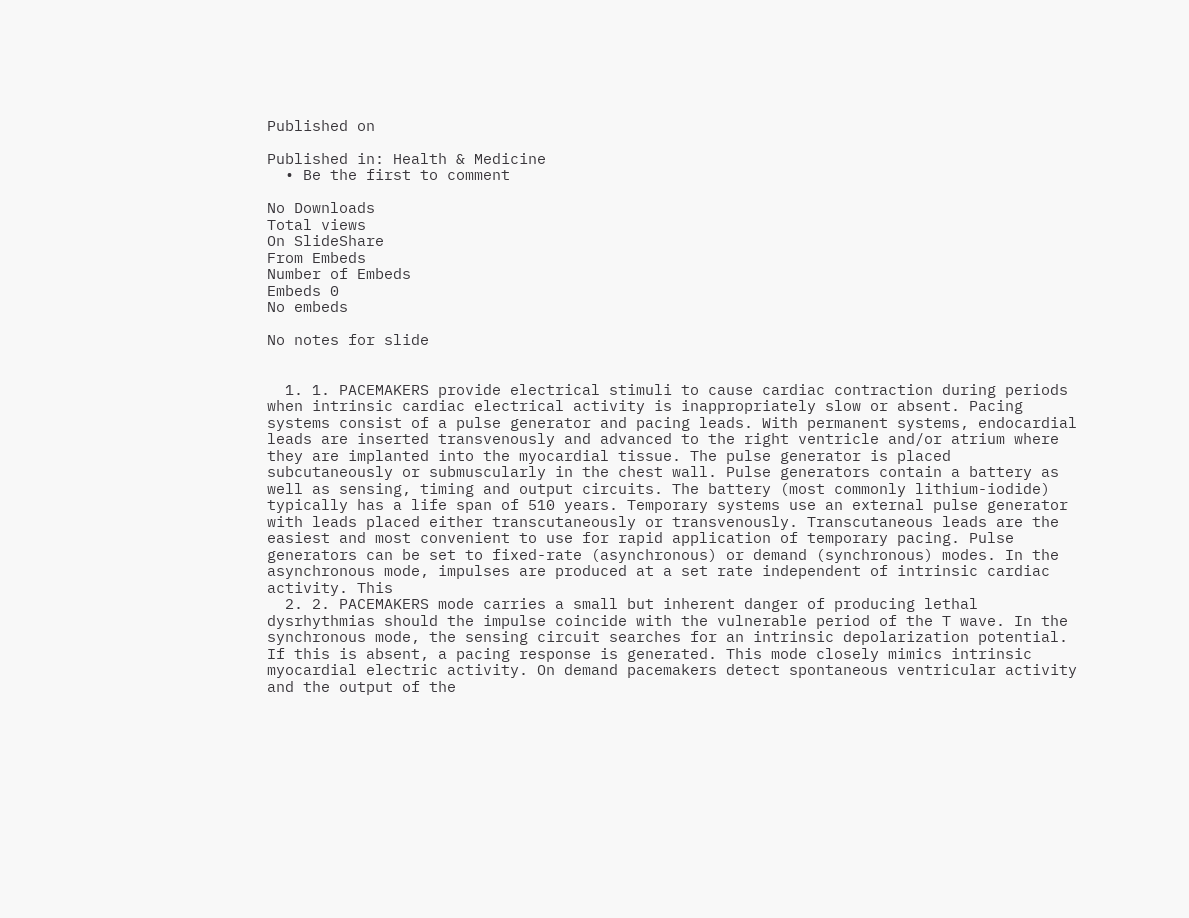Published on

Published in: Health & Medicine
  • Be the first to comment

No Downloads
Total views
On SlideShare
From Embeds
Number of Embeds
Embeds 0
No embeds

No notes for slide


  1. 1. PACEMAKERS provide electrical stimuli to cause cardiac contraction during periods when intrinsic cardiac electrical activity is inappropriately slow or absent. Pacing systems consist of a pulse generator and pacing leads. With permanent systems, endocardial leads are inserted transvenously and advanced to the right ventricle and/or atrium where they are implanted into the myocardial tissue. The pulse generator is placed subcutaneously or submuscularly in the chest wall. Pulse generators contain a battery as well as sensing, timing and output circuits. The battery (most commonly lithium-iodide) typically has a life span of 510 years. Temporary systems use an external pulse generator with leads placed either transcutaneously or transvenously. Transcutaneous leads are the easiest and most convenient to use for rapid application of temporary pacing. Pulse generators can be set to fixed-rate (asynchronous) or demand (synchronous) modes. In the asynchronous mode, impulses are produced at a set rate independent of intrinsic cardiac activity. This
  2. 2. PACEMAKERS mode carries a small but inherent danger of producing lethal dysrhythmias should the impulse coincide with the vulnerable period of the T wave. In the synchronous mode, the sensing circuit searches for an intrinsic depolarization potential. If this is absent, a pacing response is generated. This mode closely mimics intrinsic myocardial electric activity. On demand pacemakers detect spontaneous ventricular activity and the output of the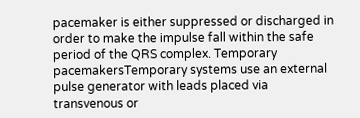pacemaker is either suppressed or discharged in order to make the impulse fall within the safe period of the QRS complex. Temporary pacemakersTemporary systems use an external pulse generator with leads placed via transvenous or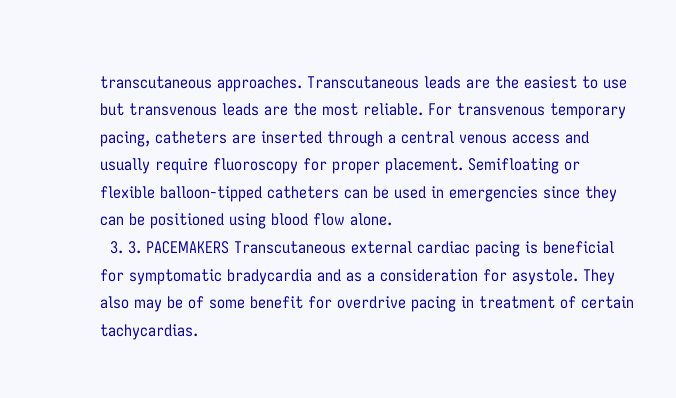transcutaneous approaches. Transcutaneous leads are the easiest to use but transvenous leads are the most reliable. For transvenous temporary pacing, catheters are inserted through a central venous access and usually require fluoroscopy for proper placement. Semifloating or flexible balloon-tipped catheters can be used in emergencies since they can be positioned using blood flow alone.
  3. 3. PACEMAKERS Transcutaneous external cardiac pacing is beneficial for symptomatic bradycardia and as a consideration for asystole. They also may be of some benefit for overdrive pacing in treatment of certain tachycardias.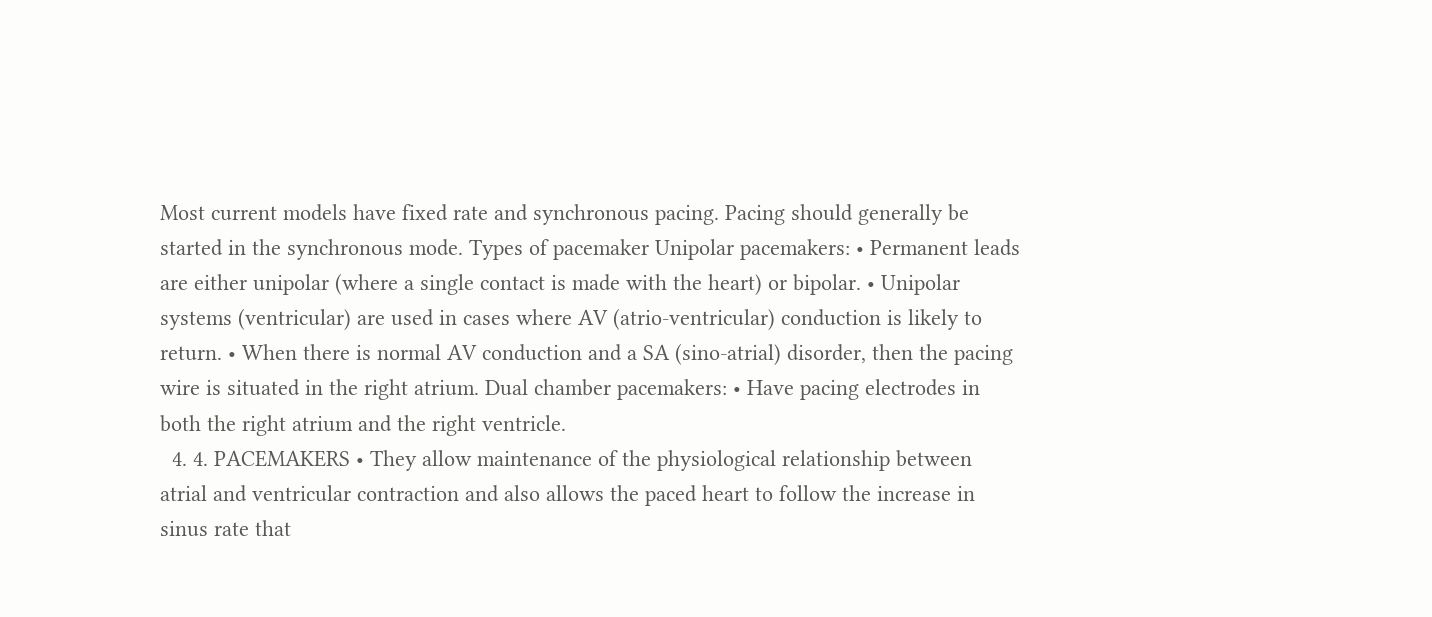Most current models have fixed rate and synchronous pacing. Pacing should generally be started in the synchronous mode. Types of pacemaker Unipolar pacemakers: • Permanent leads are either unipolar (where a single contact is made with the heart) or bipolar. • Unipolar systems (ventricular) are used in cases where AV (atrio-ventricular) conduction is likely to return. • When there is normal AV conduction and a SA (sino-atrial) disorder, then the pacing wire is situated in the right atrium. Dual chamber pacemakers: • Have pacing electrodes in both the right atrium and the right ventricle.
  4. 4. PACEMAKERS • They allow maintenance of the physiological relationship between atrial and ventricular contraction and also allows the paced heart to follow the increase in sinus rate that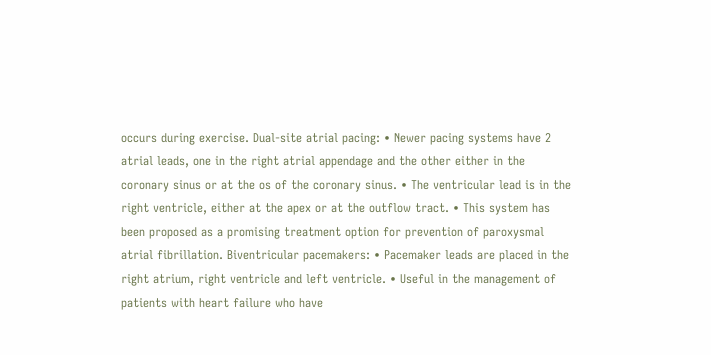occurs during exercise. Dual-site atrial pacing: • Newer pacing systems have 2 atrial leads, one in the right atrial appendage and the other either in the coronary sinus or at the os of the coronary sinus. • The ventricular lead is in the right ventricle, either at the apex or at the outflow tract. • This system has been proposed as a promising treatment option for prevention of paroxysmal atrial fibrillation. Biventricular pacemakers: • Pacemaker leads are placed in the right atrium, right ventricle and left ventricle. • Useful in the management of patients with heart failure who have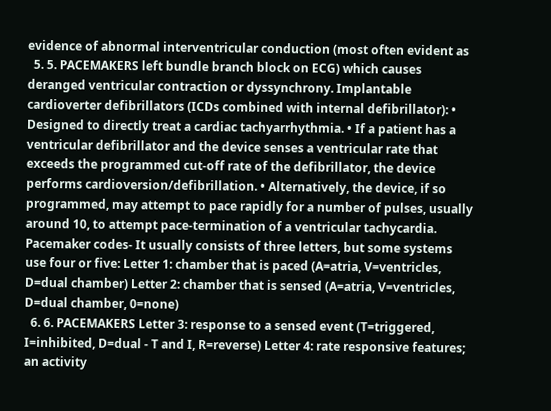evidence of abnormal interventricular conduction (most often evident as
  5. 5. PACEMAKERS left bundle branch block on ECG) which causes deranged ventricular contraction or dyssynchrony. Implantable cardioverter defibrillators (ICDs combined with internal defibrillator): • Designed to directly treat a cardiac tachyarrhythmia. • If a patient has a ventricular defibrillator and the device senses a ventricular rate that exceeds the programmed cut-off rate of the defibrillator, the device performs cardioversion/defibrillation. • Alternatively, the device, if so programmed, may attempt to pace rapidly for a number of pulses, usually around 10, to attempt pace-termination of a ventricular tachycardia. Pacemaker codes- It usually consists of three letters, but some systems use four or five: Letter 1: chamber that is paced (A=atria, V=ventricles, D=dual chamber) Letter 2: chamber that is sensed (A=atria, V=ventricles, D=dual chamber, 0=none)
  6. 6. PACEMAKERS Letter 3: response to a sensed event (T=triggered, I=inhibited, D=dual - T and I, R=reverse) Letter 4: rate responsive features; an activity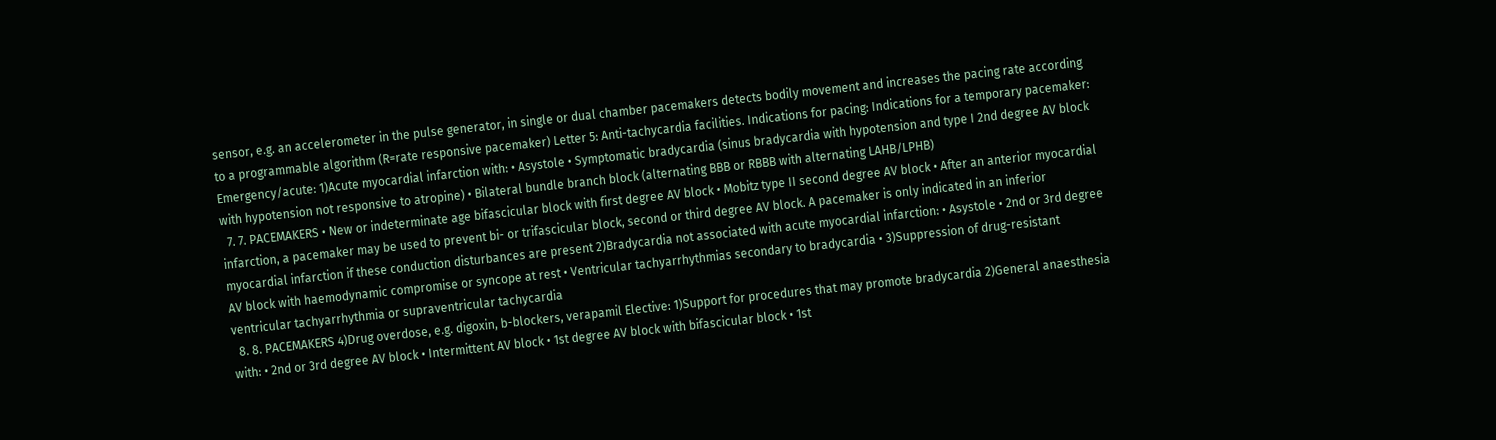sensor, e.g. an accelerometer in the pulse generator, in single or dual chamber pacemakers detects bodily movement and increases the pacing rate according to a programmable algorithm (R=rate responsive pacemaker) Letter 5: Anti-tachycardia facilities. Indications for pacing: Indications for a temporary pacemaker: Emergency/acute: 1)Acute myocardial infarction with: • Asystole • Symptomatic bradycardia (sinus bradycardia with hypotension and type I 2nd degree AV block with hypotension not responsive to atropine) • Bilateral bundle branch block (alternating BBB or RBBB with alternating LAHB/LPHB)
  7. 7. PACEMAKERS • New or indeterminate age bifascicular block with first degree AV block • Mobitz type II second degree AV block • After an anterior myocardial infarction, a pacemaker may be used to prevent bi- or trifascicular block, second or third degree AV block. A pacemaker is only indicated in an inferior myocardial infarction if these conduction disturbances are present 2)Bradycardia not associated with acute myocardial infarction: • Asystole • 2nd or 3rd degree AV block with haemodynamic compromise or syncope at rest • Ventricular tachyarrhythmias secondary to bradycardia • 3)Suppression of drug-resistant ventricular tachyarrhythmia or supraventricular tachycardia
  8. 8. PACEMAKERS 4)Drug overdose, e.g. digoxin, b-blockers, verapamil Elective: 1)Support for procedures that may promote bradycardia 2)General anaesthesia with: • 2nd or 3rd degree AV block • Intermittent AV block • 1st degree AV block with bifascicular block • 1st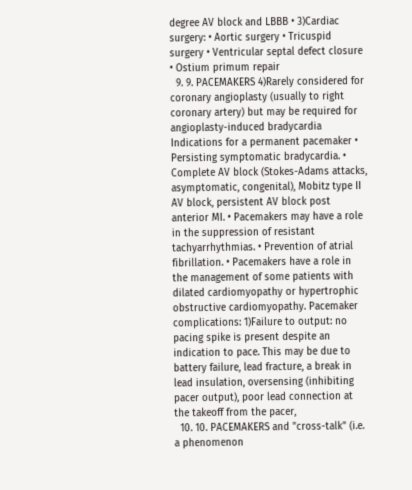degree AV block and LBBB • 3)Cardiac surgery: • Aortic surgery • Tricuspid surgery • Ventricular septal defect closure • Ostium primum repair
  9. 9. PACEMAKERS 4)Rarely considered for coronary angioplasty (usually to right coronary artery) but may be required for angioplasty-induced bradycardia Indications for a permanent pacemaker • Persisting symptomatic bradycardia. • Complete AV block (Stokes-Adams attacks, asymptomatic, congenital), Mobitz type II AV block, persistent AV block post anterior MI. • Pacemakers may have a role in the suppression of resistant tachyarrhythmias. • Prevention of atrial fibrillation. • Pacemakers have a role in the management of some patients with dilated cardiomyopathy or hypertrophic obstructive cardiomyopathy. Pacemaker complications: 1)Failure to output: no pacing spike is present despite an indication to pace. This may be due to battery failure, lead fracture, a break in lead insulation, oversensing (inhibiting pacer output), poor lead connection at the takeoff from the pacer,
  10. 10. PACEMAKERS and "cross-talk" (i.e. a phenomenon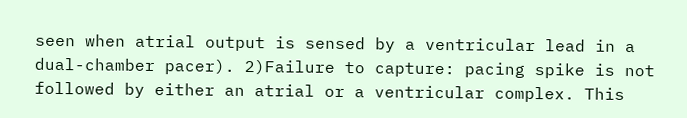seen when atrial output is sensed by a ventricular lead in a dual-chamber pacer). 2)Failure to capture: pacing spike is not followed by either an atrial or a ventricular complex. This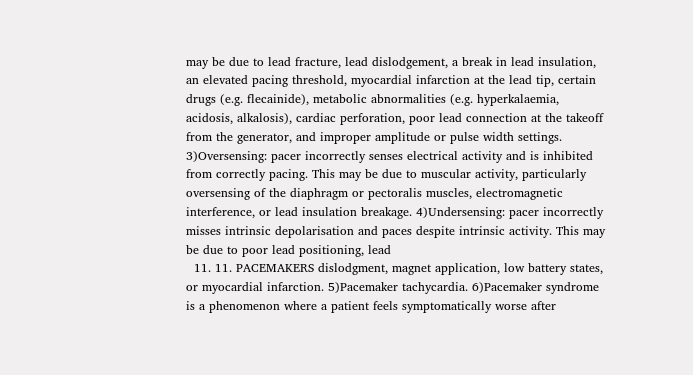may be due to lead fracture, lead dislodgement, a break in lead insulation, an elevated pacing threshold, myocardial infarction at the lead tip, certain drugs (e.g. flecainide), metabolic abnormalities (e.g. hyperkalaemia, acidosis, alkalosis), cardiac perforation, poor lead connection at the takeoff from the generator, and improper amplitude or pulse width settings. 3)Oversensing: pacer incorrectly senses electrical activity and is inhibited from correctly pacing. This may be due to muscular activity, particularly oversensing of the diaphragm or pectoralis muscles, electromagnetic interference, or lead insulation breakage. 4)Undersensing: pacer incorrectly misses intrinsic depolarisation and paces despite intrinsic activity. This may be due to poor lead positioning, lead
  11. 11. PACEMAKERS dislodgment, magnet application, low battery states, or myocardial infarction. 5)Pacemaker tachycardia. 6)Pacemaker syndrome is a phenomenon where a patient feels symptomatically worse after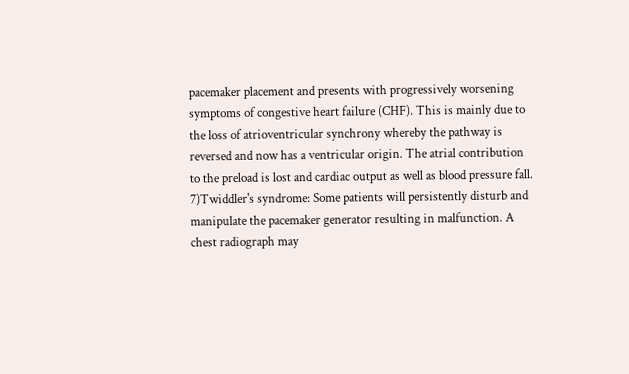pacemaker placement and presents with progressively worsening symptoms of congestive heart failure (CHF). This is mainly due to the loss of atrioventricular synchrony whereby the pathway is reversed and now has a ventricular origin. The atrial contribution to the preload is lost and cardiac output as well as blood pressure fall. 7)Twiddler's syndrome: Some patients will persistently disturb and manipulate the pacemaker generator resulting in malfunction. A chest radiograph may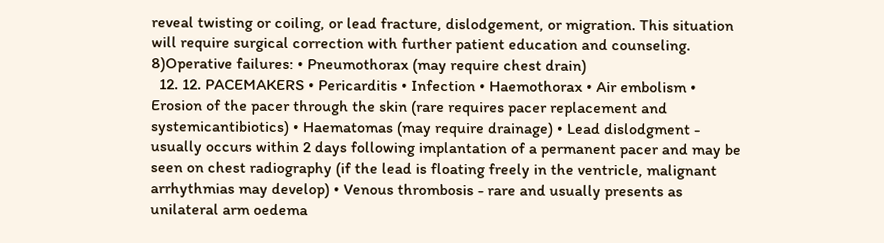reveal twisting or coiling, or lead fracture, dislodgement, or migration. This situation will require surgical correction with further patient education and counseling. 8)Operative failures: • Pneumothorax (may require chest drain)
  12. 12. PACEMAKERS • Pericarditis • Infection • Haemothorax • Air embolism • Erosion of the pacer through the skin (rare requires pacer replacement and systemicantibiotics) • Haematomas (may require drainage) • Lead dislodgment - usually occurs within 2 days following implantation of a permanent pacer and may be seen on chest radiography (if the lead is floating freely in the ventricle, malignant arrhythmias may develop) • Venous thrombosis - rare and usually presents as unilateral arm oedema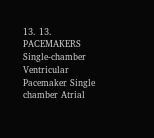13. 13. PACEMAKERS Single-chamber Ventricular Pacemaker Single chamber Atrial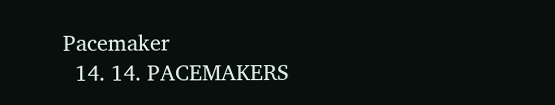Pacemaker
  14. 14. PACEMAKERS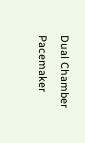Dual Chamber Pacemaker